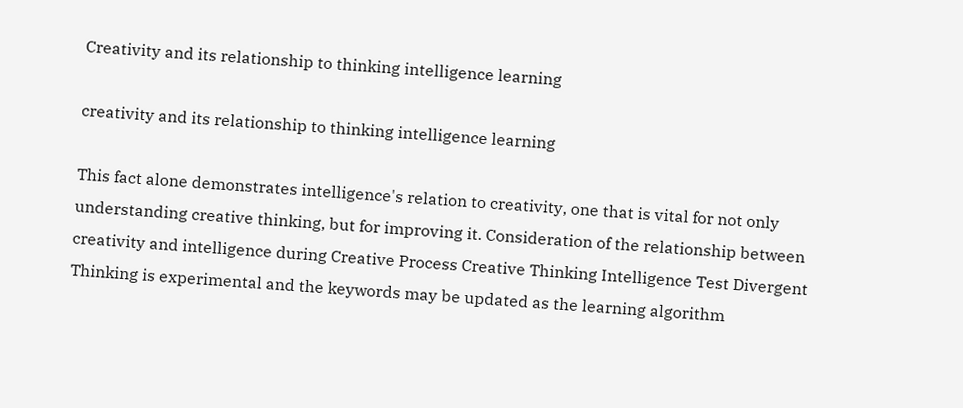Creativity and its relationship to thinking intelligence learning

creativity and its relationship to thinking intelligence learning

This fact alone demonstrates intelligence's relation to creativity, one that is vital for not only understanding creative thinking, but for improving it. Consideration of the relationship between creativity and intelligence during Creative Process Creative Thinking Intelligence Test Divergent Thinking is experimental and the keywords may be updated as the learning algorithm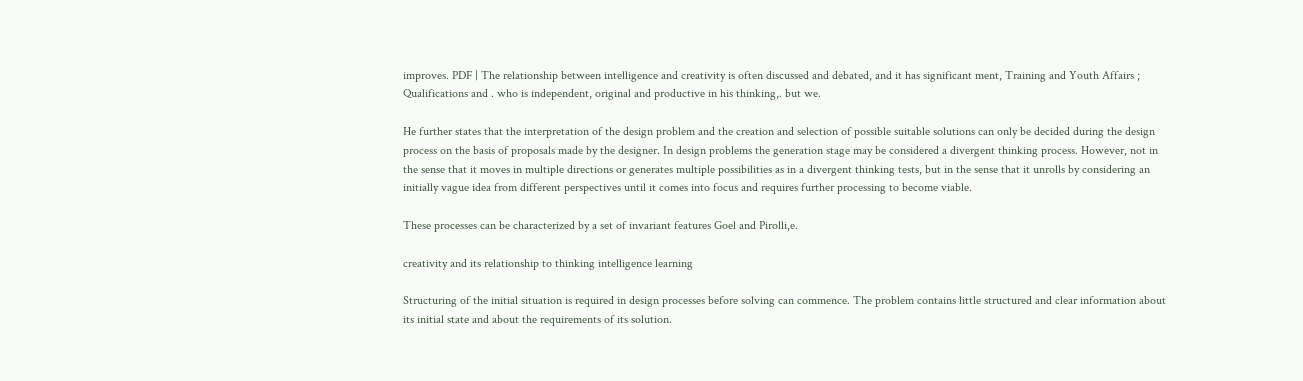improves. PDF | The relationship between intelligence and creativity is often discussed and debated, and it has significant ment, Training and Youth Affairs ; Qualifications and . who is independent, original and productive in his thinking,. but we.

He further states that the interpretation of the design problem and the creation and selection of possible suitable solutions can only be decided during the design process on the basis of proposals made by the designer. In design problems the generation stage may be considered a divergent thinking process. However, not in the sense that it moves in multiple directions or generates multiple possibilities as in a divergent thinking tests, but in the sense that it unrolls by considering an initially vague idea from different perspectives until it comes into focus and requires further processing to become viable.

These processes can be characterized by a set of invariant features Goel and Pirolli,e.

creativity and its relationship to thinking intelligence learning

Structuring of the initial situation is required in design processes before solving can commence. The problem contains little structured and clear information about its initial state and about the requirements of its solution.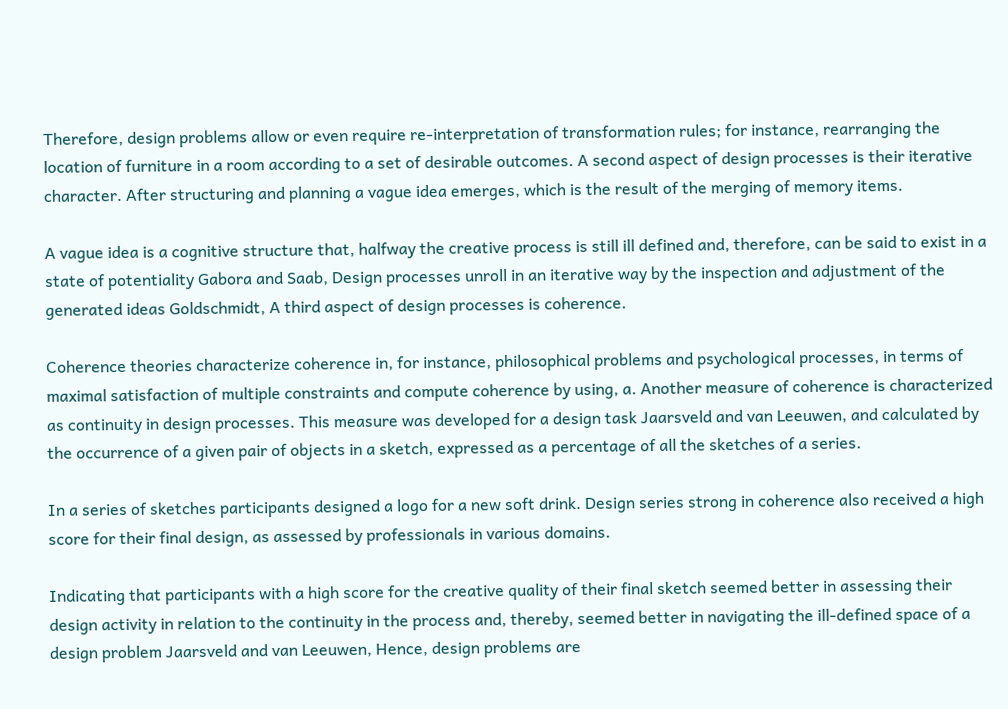Therefore, design problems allow or even require re-interpretation of transformation rules; for instance, rearranging the location of furniture in a room according to a set of desirable outcomes. A second aspect of design processes is their iterative character. After structuring and planning a vague idea emerges, which is the result of the merging of memory items.

A vague idea is a cognitive structure that, halfway the creative process is still ill defined and, therefore, can be said to exist in a state of potentiality Gabora and Saab, Design processes unroll in an iterative way by the inspection and adjustment of the generated ideas Goldschmidt, A third aspect of design processes is coherence.

Coherence theories characterize coherence in, for instance, philosophical problems and psychological processes, in terms of maximal satisfaction of multiple constraints and compute coherence by using, a. Another measure of coherence is characterized as continuity in design processes. This measure was developed for a design task Jaarsveld and van Leeuwen, and calculated by the occurrence of a given pair of objects in a sketch, expressed as a percentage of all the sketches of a series.

In a series of sketches participants designed a logo for a new soft drink. Design series strong in coherence also received a high score for their final design, as assessed by professionals in various domains.

Indicating that participants with a high score for the creative quality of their final sketch seemed better in assessing their design activity in relation to the continuity in the process and, thereby, seemed better in navigating the ill-defined space of a design problem Jaarsveld and van Leeuwen, Hence, design problems are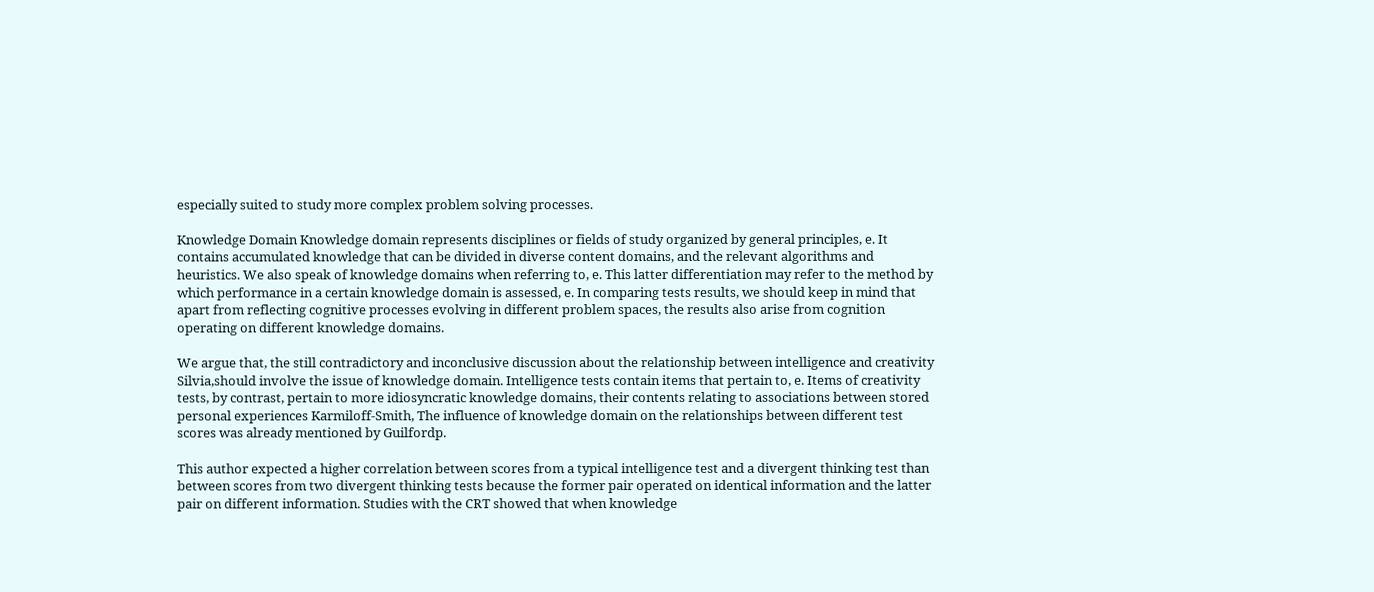especially suited to study more complex problem solving processes.

Knowledge Domain Knowledge domain represents disciplines or fields of study organized by general principles, e. It contains accumulated knowledge that can be divided in diverse content domains, and the relevant algorithms and heuristics. We also speak of knowledge domains when referring to, e. This latter differentiation may refer to the method by which performance in a certain knowledge domain is assessed, e. In comparing tests results, we should keep in mind that apart from reflecting cognitive processes evolving in different problem spaces, the results also arise from cognition operating on different knowledge domains.

We argue that, the still contradictory and inconclusive discussion about the relationship between intelligence and creativity Silvia,should involve the issue of knowledge domain. Intelligence tests contain items that pertain to, e. Items of creativity tests, by contrast, pertain to more idiosyncratic knowledge domains, their contents relating to associations between stored personal experiences Karmiloff-Smith, The influence of knowledge domain on the relationships between different test scores was already mentioned by Guilfordp.

This author expected a higher correlation between scores from a typical intelligence test and a divergent thinking test than between scores from two divergent thinking tests because the former pair operated on identical information and the latter pair on different information. Studies with the CRT showed that when knowledge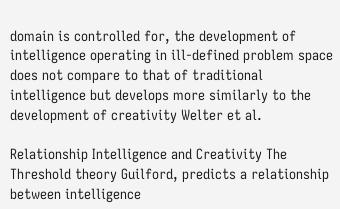domain is controlled for, the development of intelligence operating in ill-defined problem space does not compare to that of traditional intelligence but develops more similarly to the development of creativity Welter et al.

Relationship Intelligence and Creativity The Threshold theory Guilford, predicts a relationship between intelligence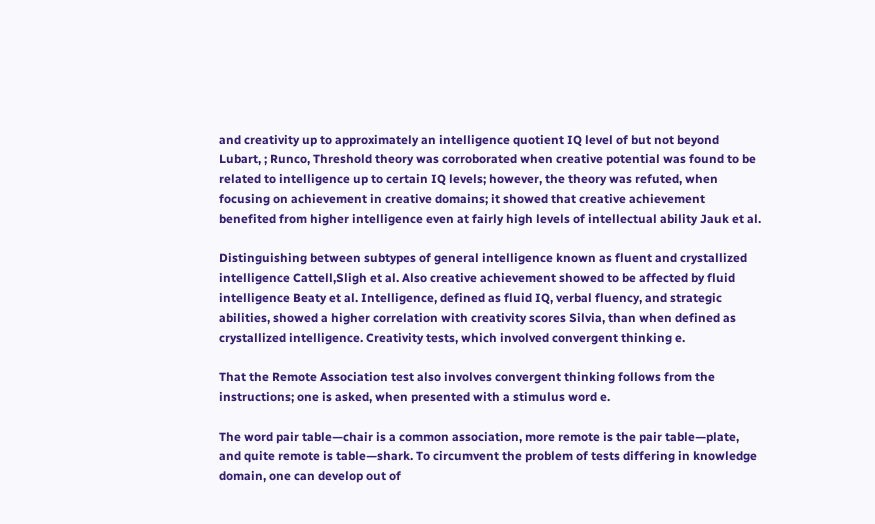and creativity up to approximately an intelligence quotient IQ level of but not beyond Lubart, ; Runco, Threshold theory was corroborated when creative potential was found to be related to intelligence up to certain IQ levels; however, the theory was refuted, when focusing on achievement in creative domains; it showed that creative achievement benefited from higher intelligence even at fairly high levels of intellectual ability Jauk et al.

Distinguishing between subtypes of general intelligence known as fluent and crystallized intelligence Cattell,Sligh et al. Also creative achievement showed to be affected by fluid intelligence Beaty et al. Intelligence, defined as fluid IQ, verbal fluency, and strategic abilities, showed a higher correlation with creativity scores Silvia, than when defined as crystallized intelligence. Creativity tests, which involved convergent thinking e.

That the Remote Association test also involves convergent thinking follows from the instructions; one is asked, when presented with a stimulus word e.

The word pair table—chair is a common association, more remote is the pair table—plate, and quite remote is table—shark. To circumvent the problem of tests differing in knowledge domain, one can develop out of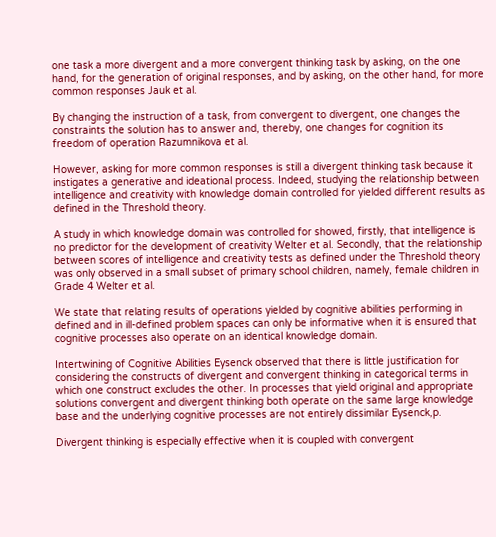one task a more divergent and a more convergent thinking task by asking, on the one hand, for the generation of original responses, and by asking, on the other hand, for more common responses Jauk et al.

By changing the instruction of a task, from convergent to divergent, one changes the constraints the solution has to answer and, thereby, one changes for cognition its freedom of operation Razumnikova et al.

However, asking for more common responses is still a divergent thinking task because it instigates a generative and ideational process. Indeed, studying the relationship between intelligence and creativity with knowledge domain controlled for yielded different results as defined in the Threshold theory.

A study in which knowledge domain was controlled for showed, firstly, that intelligence is no predictor for the development of creativity Welter et al. Secondly, that the relationship between scores of intelligence and creativity tests as defined under the Threshold theory was only observed in a small subset of primary school children, namely, female children in Grade 4 Welter et al.

We state that relating results of operations yielded by cognitive abilities performing in defined and in ill-defined problem spaces can only be informative when it is ensured that cognitive processes also operate on an identical knowledge domain.

Intertwining of Cognitive Abilities Eysenck observed that there is little justification for considering the constructs of divergent and convergent thinking in categorical terms in which one construct excludes the other. In processes that yield original and appropriate solutions convergent and divergent thinking both operate on the same large knowledge base and the underlying cognitive processes are not entirely dissimilar Eysenck,p.

Divergent thinking is especially effective when it is coupled with convergent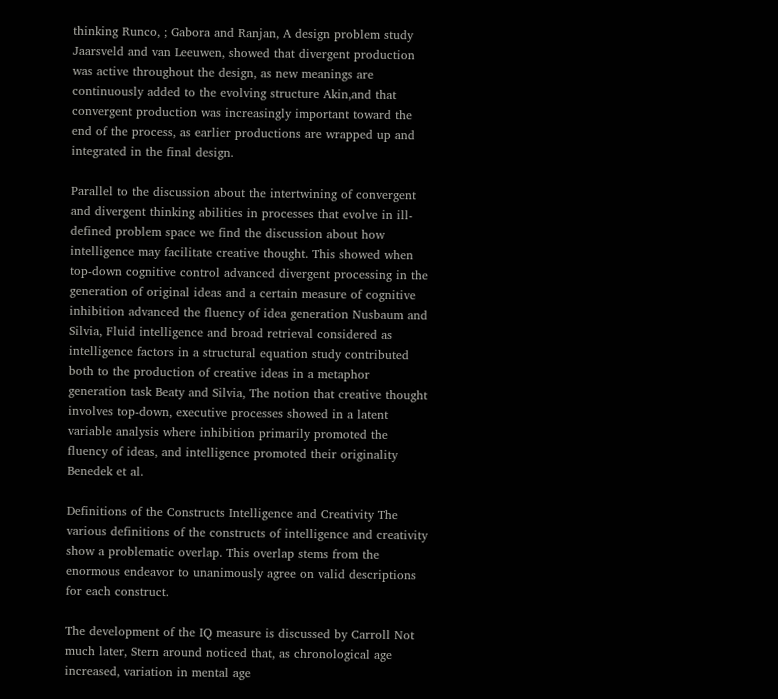thinking Runco, ; Gabora and Ranjan, A design problem study Jaarsveld and van Leeuwen, showed that divergent production was active throughout the design, as new meanings are continuously added to the evolving structure Akin,and that convergent production was increasingly important toward the end of the process, as earlier productions are wrapped up and integrated in the final design.

Parallel to the discussion about the intertwining of convergent and divergent thinking abilities in processes that evolve in ill-defined problem space we find the discussion about how intelligence may facilitate creative thought. This showed when top-down cognitive control advanced divergent processing in the generation of original ideas and a certain measure of cognitive inhibition advanced the fluency of idea generation Nusbaum and Silvia, Fluid intelligence and broad retrieval considered as intelligence factors in a structural equation study contributed both to the production of creative ideas in a metaphor generation task Beaty and Silvia, The notion that creative thought involves top-down, executive processes showed in a latent variable analysis where inhibition primarily promoted the fluency of ideas, and intelligence promoted their originality Benedek et al.

Definitions of the Constructs Intelligence and Creativity The various definitions of the constructs of intelligence and creativity show a problematic overlap. This overlap stems from the enormous endeavor to unanimously agree on valid descriptions for each construct.

The development of the IQ measure is discussed by Carroll Not much later, Stern around noticed that, as chronological age increased, variation in mental age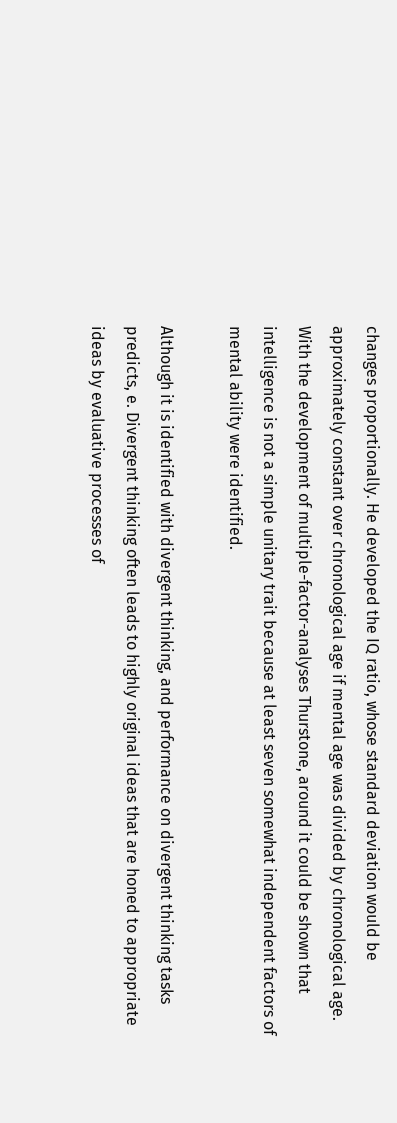changes proportionally. He developed the IQ ratio, whose standard deviation would be approximately constant over chronological age if mental age was divided by chronological age. With the development of multiple-factor-analyses Thurstone, around it could be shown that intelligence is not a simple unitary trait because at least seven somewhat independent factors of mental ability were identified.

Although it is identified with divergent thinking, and performance on divergent thinking tasks predicts, e. Divergent thinking often leads to highly original ideas that are honed to appropriate ideas by evaluative processes of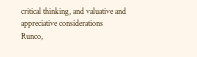critical thinking, and valuative and appreciative considerations Runco,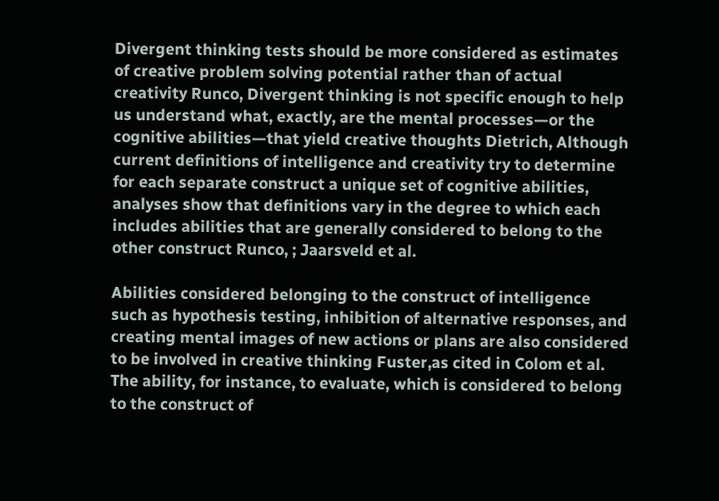Divergent thinking tests should be more considered as estimates of creative problem solving potential rather than of actual creativity Runco, Divergent thinking is not specific enough to help us understand what, exactly, are the mental processes—or the cognitive abilities—that yield creative thoughts Dietrich, Although current definitions of intelligence and creativity try to determine for each separate construct a unique set of cognitive abilities, analyses show that definitions vary in the degree to which each includes abilities that are generally considered to belong to the other construct Runco, ; Jaarsveld et al.

Abilities considered belonging to the construct of intelligence such as hypothesis testing, inhibition of alternative responses, and creating mental images of new actions or plans are also considered to be involved in creative thinking Fuster,as cited in Colom et al. The ability, for instance, to evaluate, which is considered to belong to the construct of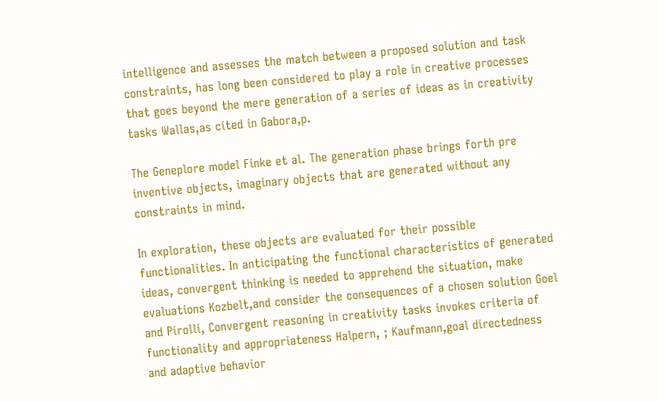intelligence and assesses the match between a proposed solution and task constraints, has long been considered to play a role in creative processes that goes beyond the mere generation of a series of ideas as in creativity tasks Wallas,as cited in Gabora,p.

The Geneplore model Finke et al. The generation phase brings forth pre inventive objects, imaginary objects that are generated without any constraints in mind.

In exploration, these objects are evaluated for their possible functionalities. In anticipating the functional characteristics of generated ideas, convergent thinking is needed to apprehend the situation, make evaluations Kozbelt,and consider the consequences of a chosen solution Goel and Pirolli, Convergent reasoning in creativity tasks invokes criteria of functionality and appropriateness Halpern, ; Kaufmann,goal directedness and adaptive behavior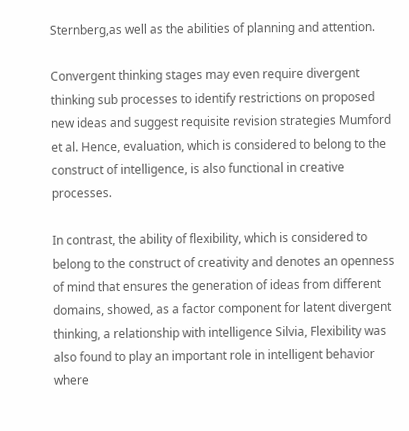Sternberg,as well as the abilities of planning and attention.

Convergent thinking stages may even require divergent thinking sub processes to identify restrictions on proposed new ideas and suggest requisite revision strategies Mumford et al. Hence, evaluation, which is considered to belong to the construct of intelligence, is also functional in creative processes.

In contrast, the ability of flexibility, which is considered to belong to the construct of creativity and denotes an openness of mind that ensures the generation of ideas from different domains, showed, as a factor component for latent divergent thinking, a relationship with intelligence Silvia, Flexibility was also found to play an important role in intelligent behavior where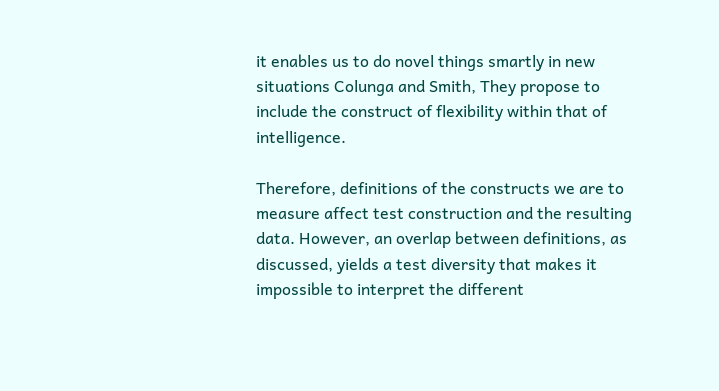it enables us to do novel things smartly in new situations Colunga and Smith, They propose to include the construct of flexibility within that of intelligence.

Therefore, definitions of the constructs we are to measure affect test construction and the resulting data. However, an overlap between definitions, as discussed, yields a test diversity that makes it impossible to interpret the different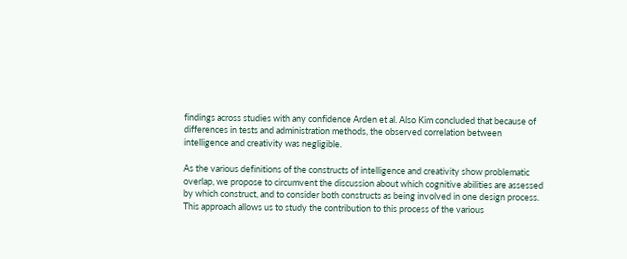findings across studies with any confidence Arden et al. Also Kim concluded that because of differences in tests and administration methods, the observed correlation between intelligence and creativity was negligible.

As the various definitions of the constructs of intelligence and creativity show problematic overlap, we propose to circumvent the discussion about which cognitive abilities are assessed by which construct, and to consider both constructs as being involved in one design process. This approach allows us to study the contribution to this process of the various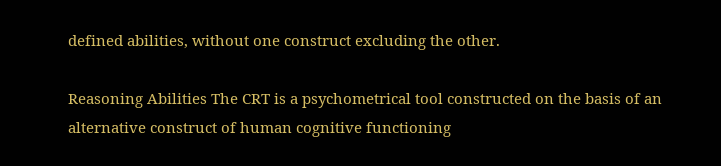defined abilities, without one construct excluding the other.

Reasoning Abilities The CRT is a psychometrical tool constructed on the basis of an alternative construct of human cognitive functioning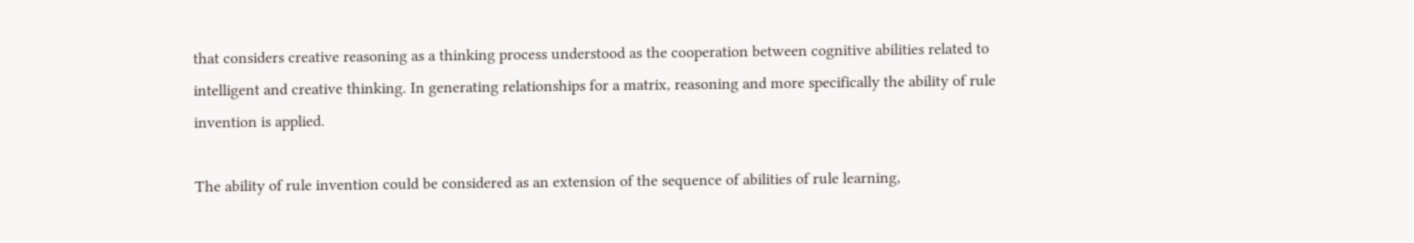that considers creative reasoning as a thinking process understood as the cooperation between cognitive abilities related to intelligent and creative thinking. In generating relationships for a matrix, reasoning and more specifically the ability of rule invention is applied.

The ability of rule invention could be considered as an extension of the sequence of abilities of rule learning,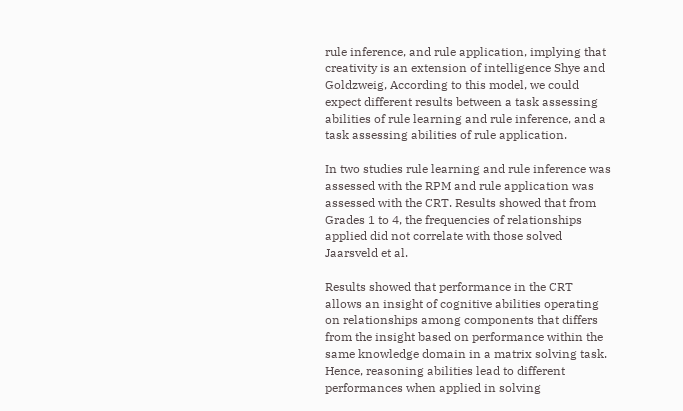rule inference, and rule application, implying that creativity is an extension of intelligence Shye and Goldzweig, According to this model, we could expect different results between a task assessing abilities of rule learning and rule inference, and a task assessing abilities of rule application.

In two studies rule learning and rule inference was assessed with the RPM and rule application was assessed with the CRT. Results showed that from Grades 1 to 4, the frequencies of relationships applied did not correlate with those solved Jaarsveld et al.

Results showed that performance in the CRT allows an insight of cognitive abilities operating on relationships among components that differs from the insight based on performance within the same knowledge domain in a matrix solving task. Hence, reasoning abilities lead to different performances when applied in solving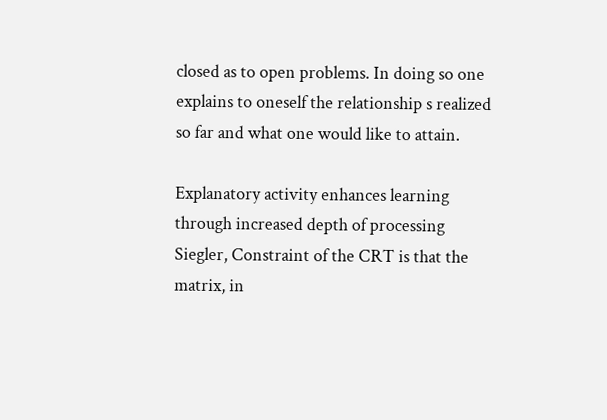closed as to open problems. In doing so one explains to oneself the relationship s realized so far and what one would like to attain.

Explanatory activity enhances learning through increased depth of processing Siegler, Constraint of the CRT is that the matrix, in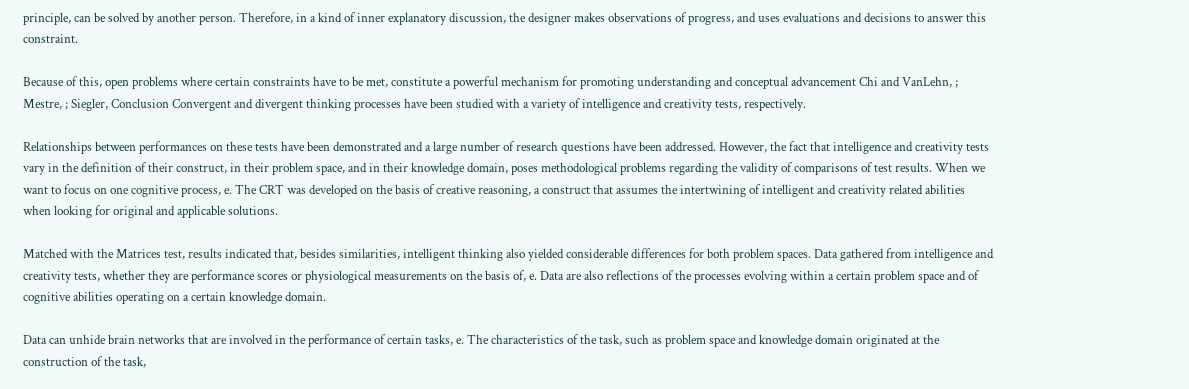principle, can be solved by another person. Therefore, in a kind of inner explanatory discussion, the designer makes observations of progress, and uses evaluations and decisions to answer this constraint.

Because of this, open problems where certain constraints have to be met, constitute a powerful mechanism for promoting understanding and conceptual advancement Chi and VanLehn, ; Mestre, ; Siegler, Conclusion Convergent and divergent thinking processes have been studied with a variety of intelligence and creativity tests, respectively.

Relationships between performances on these tests have been demonstrated and a large number of research questions have been addressed. However, the fact that intelligence and creativity tests vary in the definition of their construct, in their problem space, and in their knowledge domain, poses methodological problems regarding the validity of comparisons of test results. When we want to focus on one cognitive process, e. The CRT was developed on the basis of creative reasoning, a construct that assumes the intertwining of intelligent and creativity related abilities when looking for original and applicable solutions.

Matched with the Matrices test, results indicated that, besides similarities, intelligent thinking also yielded considerable differences for both problem spaces. Data gathered from intelligence and creativity tests, whether they are performance scores or physiological measurements on the basis of, e. Data are also reflections of the processes evolving within a certain problem space and of cognitive abilities operating on a certain knowledge domain.

Data can unhide brain networks that are involved in the performance of certain tasks, e. The characteristics of the task, such as problem space and knowledge domain originated at the construction of the task,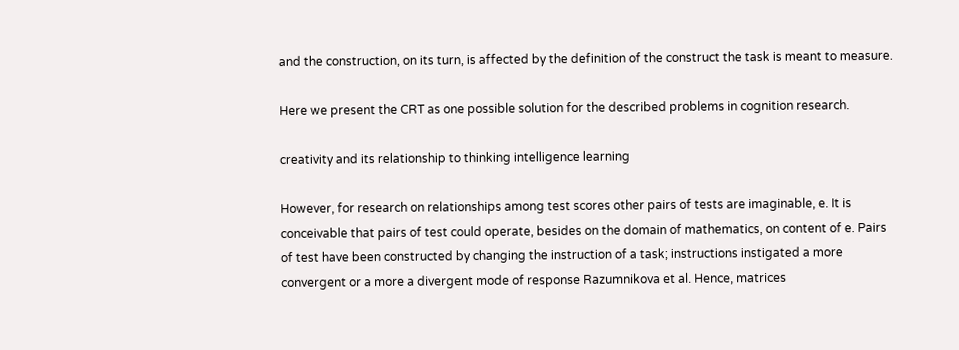and the construction, on its turn, is affected by the definition of the construct the task is meant to measure.

Here we present the CRT as one possible solution for the described problems in cognition research.

creativity and its relationship to thinking intelligence learning

However, for research on relationships among test scores other pairs of tests are imaginable, e. It is conceivable that pairs of test could operate, besides on the domain of mathematics, on content of e. Pairs of test have been constructed by changing the instruction of a task; instructions instigated a more convergent or a more a divergent mode of response Razumnikova et al. Hence, matrices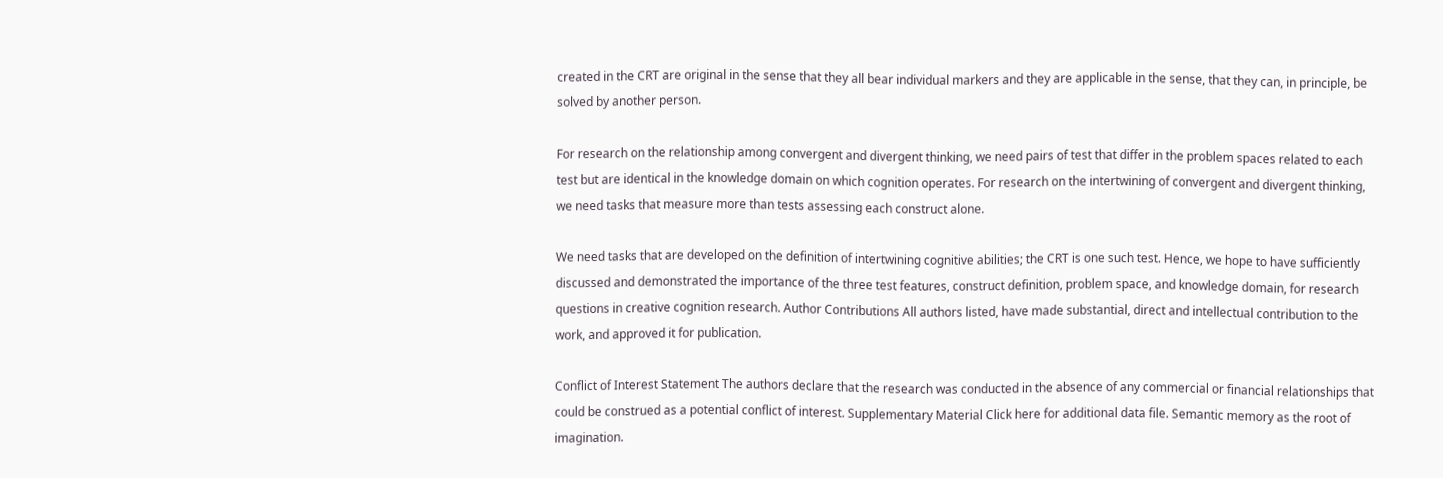created in the CRT are original in the sense that they all bear individual markers and they are applicable in the sense, that they can, in principle, be solved by another person.

For research on the relationship among convergent and divergent thinking, we need pairs of test that differ in the problem spaces related to each test but are identical in the knowledge domain on which cognition operates. For research on the intertwining of convergent and divergent thinking, we need tasks that measure more than tests assessing each construct alone.

We need tasks that are developed on the definition of intertwining cognitive abilities; the CRT is one such test. Hence, we hope to have sufficiently discussed and demonstrated the importance of the three test features, construct definition, problem space, and knowledge domain, for research questions in creative cognition research. Author Contributions All authors listed, have made substantial, direct and intellectual contribution to the work, and approved it for publication.

Conflict of Interest Statement The authors declare that the research was conducted in the absence of any commercial or financial relationships that could be construed as a potential conflict of interest. Supplementary Material Click here for additional data file. Semantic memory as the root of imagination.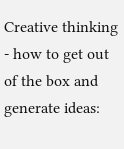Creative thinking - how to get out of the box and generate ideas: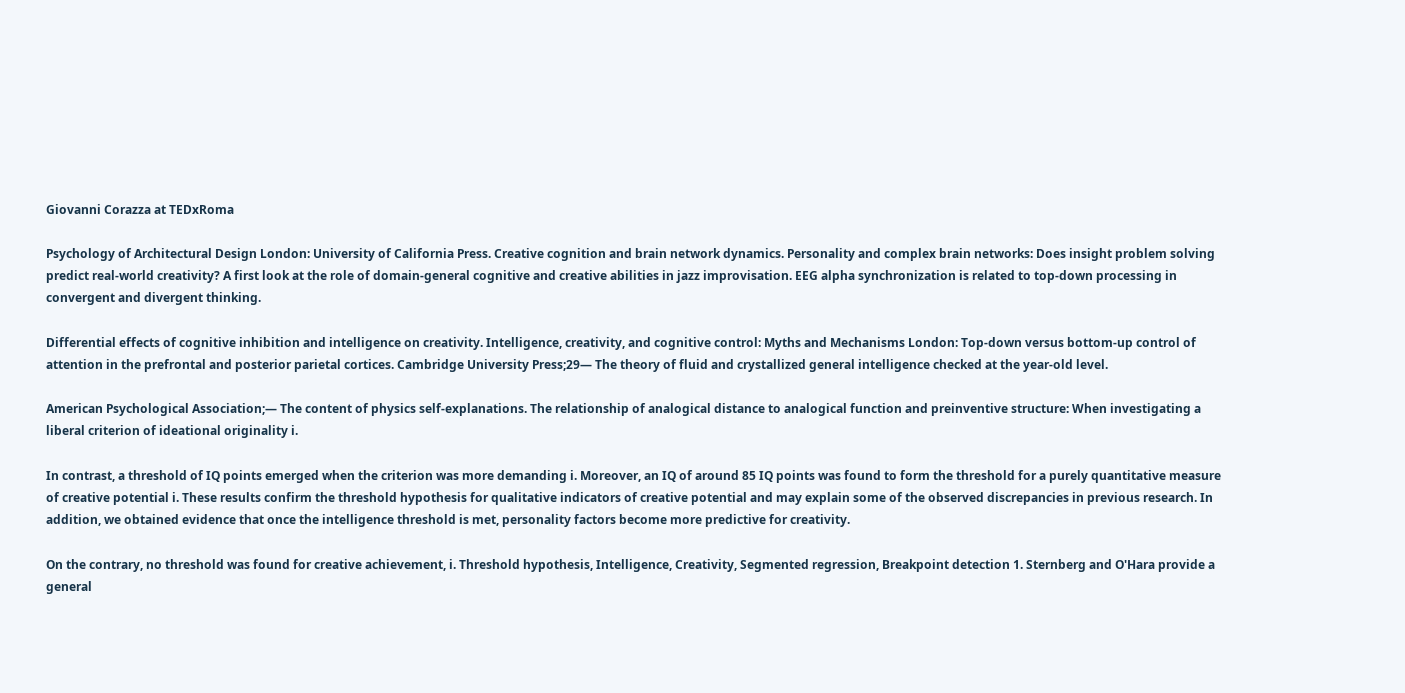Giovanni Corazza at TEDxRoma

Psychology of Architectural Design London: University of California Press. Creative cognition and brain network dynamics. Personality and complex brain networks: Does insight problem solving predict real-world creativity? A first look at the role of domain-general cognitive and creative abilities in jazz improvisation. EEG alpha synchronization is related to top-down processing in convergent and divergent thinking.

Differential effects of cognitive inhibition and intelligence on creativity. Intelligence, creativity, and cognitive control: Myths and Mechanisms London: Top-down versus bottom-up control of attention in the prefrontal and posterior parietal cortices. Cambridge University Press;29— The theory of fluid and crystallized general intelligence checked at the year-old level.

American Psychological Association;— The content of physics self-explanations. The relationship of analogical distance to analogical function and preinventive structure: When investigating a liberal criterion of ideational originality i.

In contrast, a threshold of IQ points emerged when the criterion was more demanding i. Moreover, an IQ of around 85 IQ points was found to form the threshold for a purely quantitative measure of creative potential i. These results confirm the threshold hypothesis for qualitative indicators of creative potential and may explain some of the observed discrepancies in previous research. In addition, we obtained evidence that once the intelligence threshold is met, personality factors become more predictive for creativity.

On the contrary, no threshold was found for creative achievement, i. Threshold hypothesis, Intelligence, Creativity, Segmented regression, Breakpoint detection 1. Sternberg and O'Hara provide a general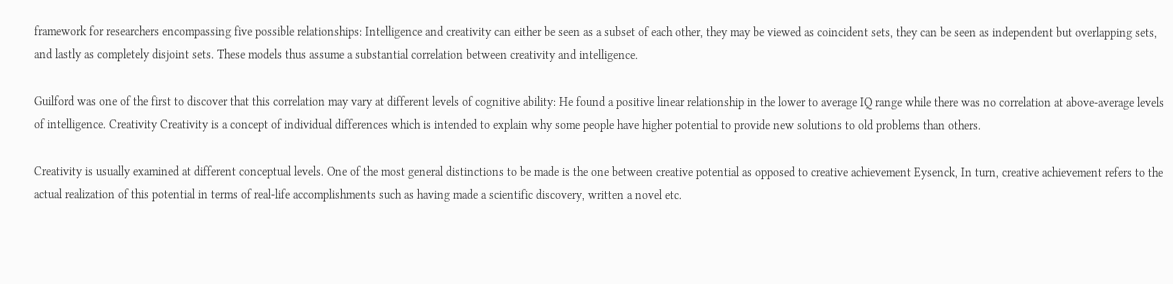framework for researchers encompassing five possible relationships: Intelligence and creativity can either be seen as a subset of each other, they may be viewed as coincident sets, they can be seen as independent but overlapping sets, and lastly as completely disjoint sets. These models thus assume a substantial correlation between creativity and intelligence.

Guilford was one of the first to discover that this correlation may vary at different levels of cognitive ability: He found a positive linear relationship in the lower to average IQ range while there was no correlation at above-average levels of intelligence. Creativity Creativity is a concept of individual differences which is intended to explain why some people have higher potential to provide new solutions to old problems than others.

Creativity is usually examined at different conceptual levels. One of the most general distinctions to be made is the one between creative potential as opposed to creative achievement Eysenck, In turn, creative achievement refers to the actual realization of this potential in terms of real-life accomplishments such as having made a scientific discovery, written a novel etc.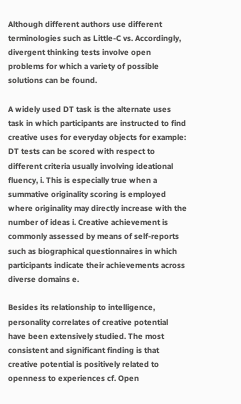Although different authors use different terminologies such as Little-C vs. Accordingly, divergent thinking tests involve open problems for which a variety of possible solutions can be found.

A widely used DT task is the alternate uses task in which participants are instructed to find creative uses for everyday objects for example: DT tests can be scored with respect to different criteria usually involving ideational fluency, i. This is especially true when a summative originality scoring is employed where originality may directly increase with the number of ideas i. Creative achievement is commonly assessed by means of self-reports such as biographical questionnaires in which participants indicate their achievements across diverse domains e.

Besides its relationship to intelligence, personality correlates of creative potential have been extensively studied. The most consistent and significant finding is that creative potential is positively related to openness to experiences cf. Open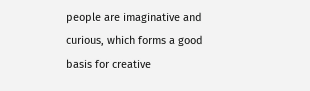people are imaginative and curious, which forms a good basis for creative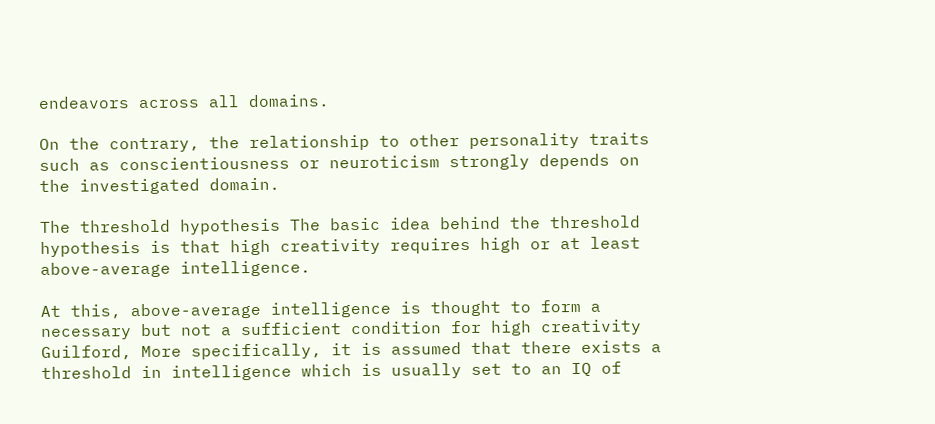endeavors across all domains.

On the contrary, the relationship to other personality traits such as conscientiousness or neuroticism strongly depends on the investigated domain.

The threshold hypothesis The basic idea behind the threshold hypothesis is that high creativity requires high or at least above-average intelligence.

At this, above-average intelligence is thought to form a necessary but not a sufficient condition for high creativity Guilford, More specifically, it is assumed that there exists a threshold in intelligence which is usually set to an IQ of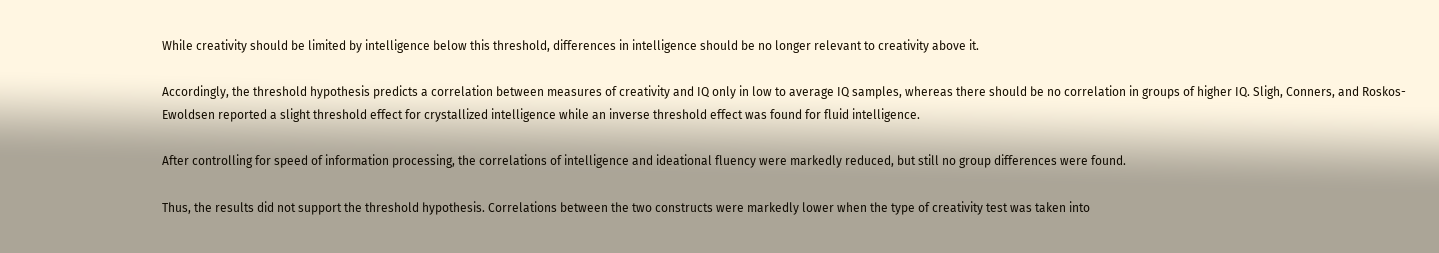While creativity should be limited by intelligence below this threshold, differences in intelligence should be no longer relevant to creativity above it.

Accordingly, the threshold hypothesis predicts a correlation between measures of creativity and IQ only in low to average IQ samples, whereas there should be no correlation in groups of higher IQ. Sligh, Conners, and Roskos-Ewoldsen reported a slight threshold effect for crystallized intelligence while an inverse threshold effect was found for fluid intelligence.

After controlling for speed of information processing, the correlations of intelligence and ideational fluency were markedly reduced, but still no group differences were found.

Thus, the results did not support the threshold hypothesis. Correlations between the two constructs were markedly lower when the type of creativity test was taken into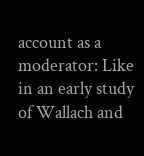account as a moderator: Like in an early study of Wallach and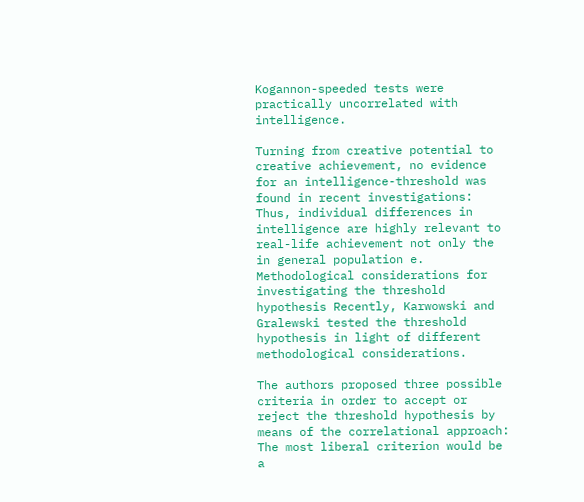Kogannon-speeded tests were practically uncorrelated with intelligence.

Turning from creative potential to creative achievement, no evidence for an intelligence-threshold was found in recent investigations: Thus, individual differences in intelligence are highly relevant to real-life achievement not only the in general population e. Methodological considerations for investigating the threshold hypothesis Recently, Karwowski and Gralewski tested the threshold hypothesis in light of different methodological considerations.

The authors proposed three possible criteria in order to accept or reject the threshold hypothesis by means of the correlational approach: The most liberal criterion would be a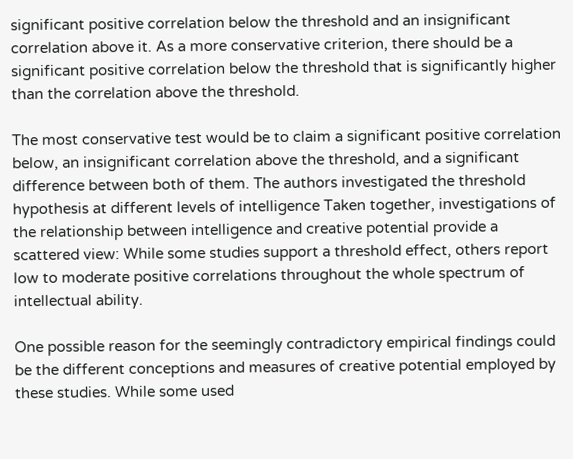significant positive correlation below the threshold and an insignificant correlation above it. As a more conservative criterion, there should be a significant positive correlation below the threshold that is significantly higher than the correlation above the threshold.

The most conservative test would be to claim a significant positive correlation below, an insignificant correlation above the threshold, and a significant difference between both of them. The authors investigated the threshold hypothesis at different levels of intelligence Taken together, investigations of the relationship between intelligence and creative potential provide a scattered view: While some studies support a threshold effect, others report low to moderate positive correlations throughout the whole spectrum of intellectual ability.

One possible reason for the seemingly contradictory empirical findings could be the different conceptions and measures of creative potential employed by these studies. While some used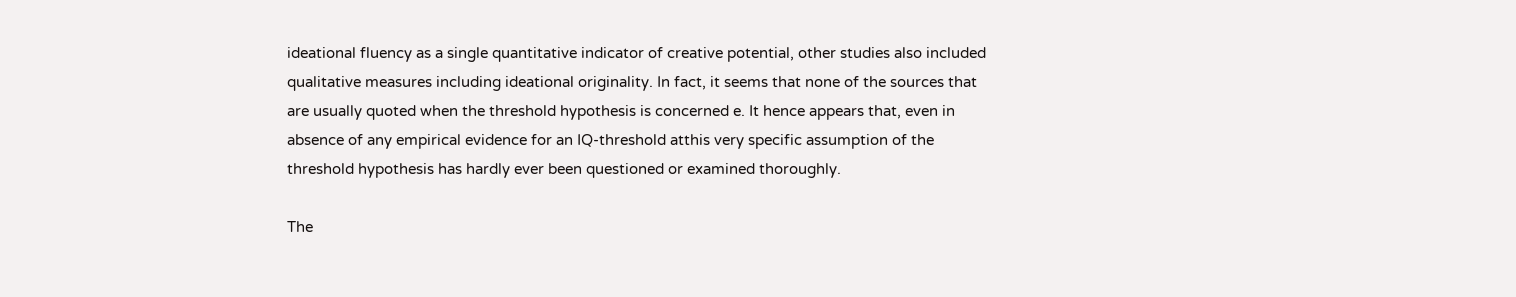ideational fluency as a single quantitative indicator of creative potential, other studies also included qualitative measures including ideational originality. In fact, it seems that none of the sources that are usually quoted when the threshold hypothesis is concerned e. It hence appears that, even in absence of any empirical evidence for an IQ-threshold atthis very specific assumption of the threshold hypothesis has hardly ever been questioned or examined thoroughly.

The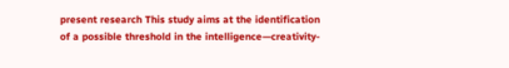present research This study aims at the identification of a possible threshold in the intelligence—creativity-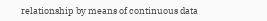relationship by means of continuous data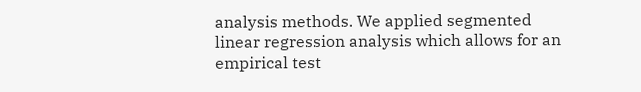analysis methods. We applied segmented linear regression analysis which allows for an empirical test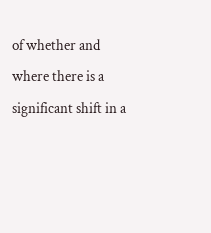of whether and where there is a significant shift in a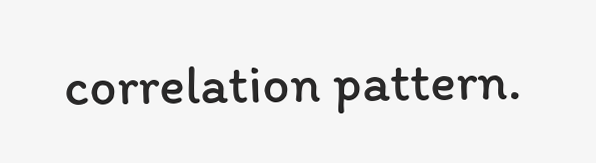correlation pattern.